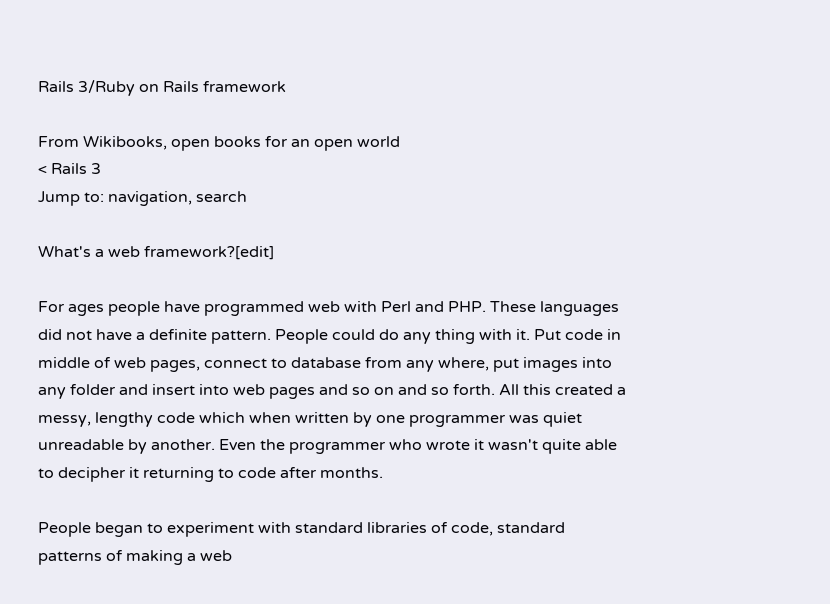Rails 3/Ruby on Rails framework

From Wikibooks, open books for an open world
< Rails 3
Jump to: navigation, search

What's a web framework?[edit]

For ages people have programmed web with Perl and PHP. These languages did not have a definite pattern. People could do any thing with it. Put code in middle of web pages, connect to database from any where, put images into any folder and insert into web pages and so on and so forth. All this created a messy, lengthy code which when written by one programmer was quiet unreadable by another. Even the programmer who wrote it wasn't quite able to decipher it returning to code after months.

People began to experiment with standard libraries of code, standard patterns of making a web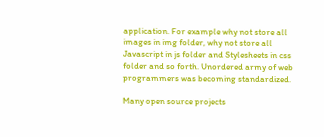application. For example why not store all images in img folder, why not store all Javascript in js folder and Stylesheets in css folder and so forth. Unordered army of web programmers was becoming standardized.

Many open source projects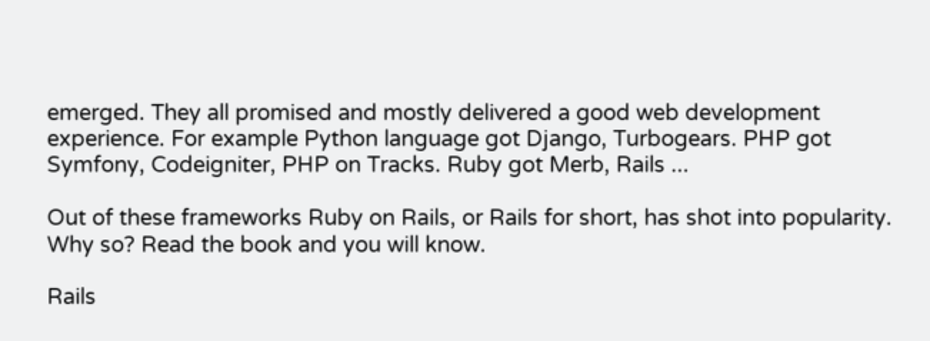emerged. They all promised and mostly delivered a good web development experience. For example Python language got Django, Turbogears. PHP got Symfony, Codeigniter, PHP on Tracks. Ruby got Merb, Rails ...

Out of these frameworks Ruby on Rails, or Rails for short, has shot into popularity. Why so? Read the book and you will know.

Rails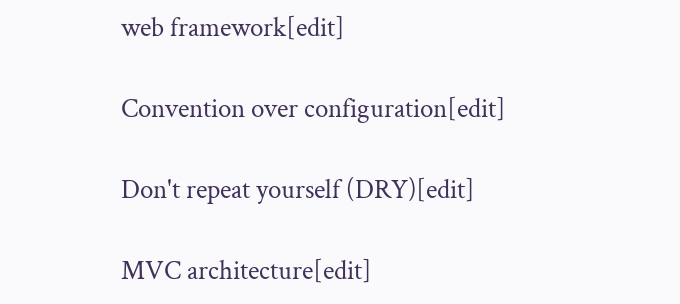web framework[edit]

Convention over configuration[edit]

Don't repeat yourself (DRY)[edit]

MVC architecture[edit]